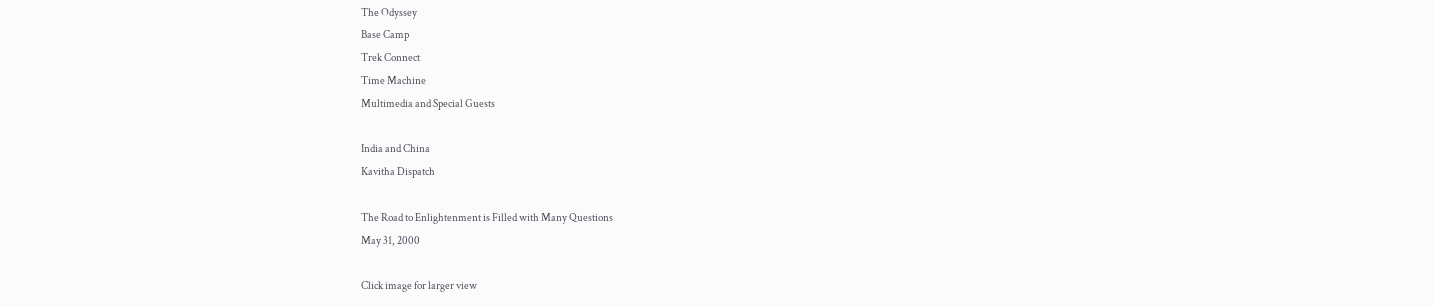The Odyssey
Base Camp
Trek Connect
Time Machine
Multimedia and Special Guests

India and China
Kavitha Dispatch

The Road to Enlightenment is Filled with Many Questions
May 31, 2000

Click image for larger view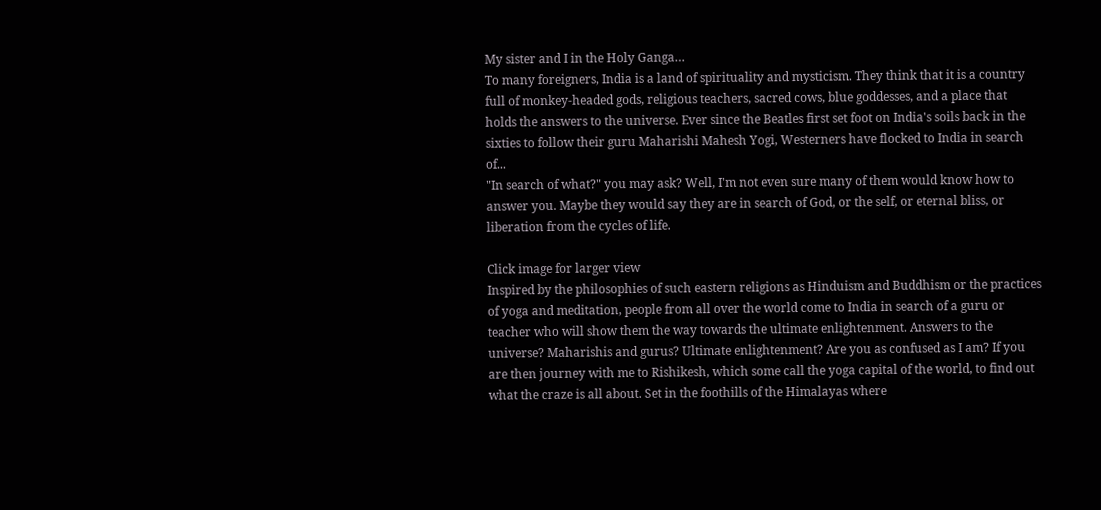My sister and I in the Holy Ganga…
To many foreigners, India is a land of spirituality and mysticism. They think that it is a country full of monkey-headed gods, religious teachers, sacred cows, blue goddesses, and a place that holds the answers to the universe. Ever since the Beatles first set foot on India's soils back in the sixties to follow their guru Maharishi Mahesh Yogi, Westerners have flocked to India in search of...
"In search of what?" you may ask? Well, I'm not even sure many of them would know how to answer you. Maybe they would say they are in search of God, or the self, or eternal bliss, or liberation from the cycles of life.

Click image for larger view
Inspired by the philosophies of such eastern religions as Hinduism and Buddhism or the practices of yoga and meditation, people from all over the world come to India in search of a guru or teacher who will show them the way towards the ultimate enlightenment. Answers to the universe? Maharishis and gurus? Ultimate enlightenment? Are you as confused as I am? If you are then journey with me to Rishikesh, which some call the yoga capital of the world, to find out what the craze is all about. Set in the foothills of the Himalayas where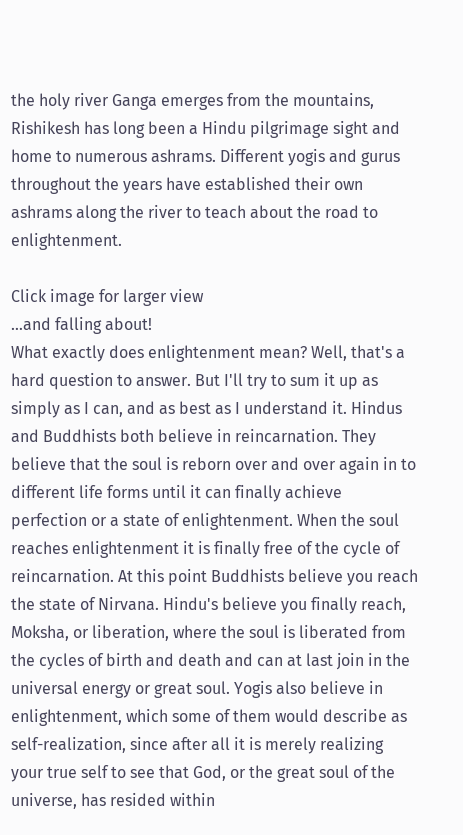the holy river Ganga emerges from the mountains, Rishikesh has long been a Hindu pilgrimage sight and home to numerous ashrams. Different yogis and gurus throughout the years have established their own ashrams along the river to teach about the road to enlightenment.

Click image for larger view
…and falling about!
What exactly does enlightenment mean? Well, that's a hard question to answer. But I'll try to sum it up as simply as I can, and as best as I understand it. Hindus and Buddhists both believe in reincarnation. They believe that the soul is reborn over and over again in to different life forms until it can finally achieve perfection or a state of enlightenment. When the soul reaches enlightenment it is finally free of the cycle of reincarnation. At this point Buddhists believe you reach the state of Nirvana. Hindu's believe you finally reach, Moksha, or liberation, where the soul is liberated from the cycles of birth and death and can at last join in the universal energy or great soul. Yogis also believe in enlightenment, which some of them would describe as self-realization, since after all it is merely realizing your true self to see that God, or the great soul of the universe, has resided within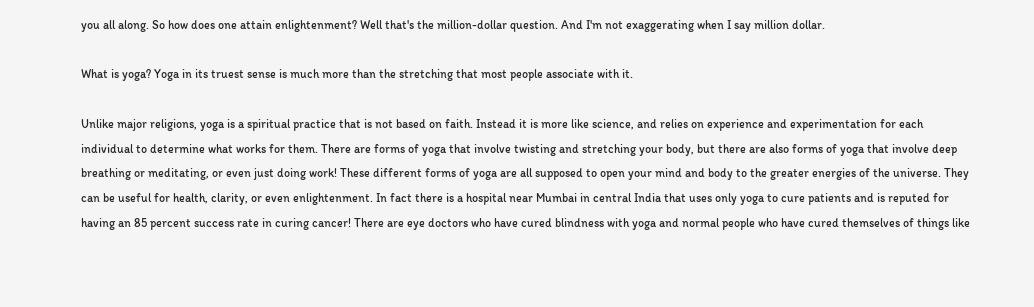you all along. So how does one attain enlightenment? Well that's the million-dollar question. And I'm not exaggerating when I say million dollar.

What is yoga? Yoga in its truest sense is much more than the stretching that most people associate with it.

Unlike major religions, yoga is a spiritual practice that is not based on faith. Instead it is more like science, and relies on experience and experimentation for each individual to determine what works for them. There are forms of yoga that involve twisting and stretching your body, but there are also forms of yoga that involve deep breathing or meditating, or even just doing work! These different forms of yoga are all supposed to open your mind and body to the greater energies of the universe. They can be useful for health, clarity, or even enlightenment. In fact there is a hospital near Mumbai in central India that uses only yoga to cure patients and is reputed for having an 85 percent success rate in curing cancer! There are eye doctors who have cured blindness with yoga and normal people who have cured themselves of things like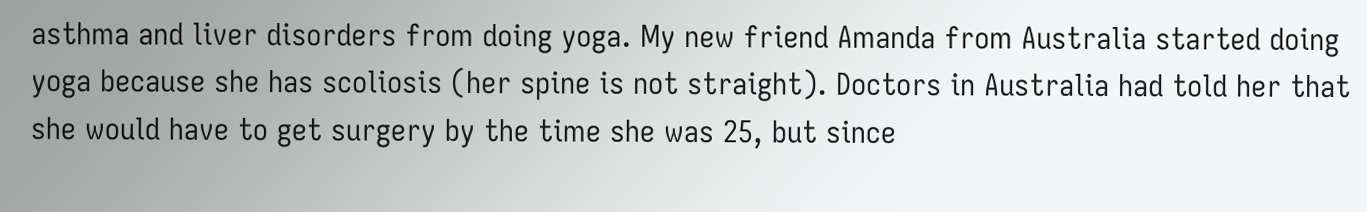asthma and liver disorders from doing yoga. My new friend Amanda from Australia started doing yoga because she has scoliosis (her spine is not straight). Doctors in Australia had told her that she would have to get surgery by the time she was 25, but since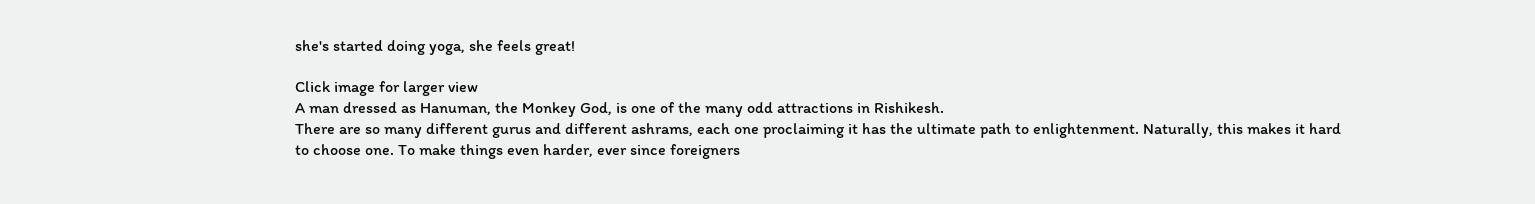she's started doing yoga, she feels great!

Click image for larger view
A man dressed as Hanuman, the Monkey God, is one of the many odd attractions in Rishikesh.
There are so many different gurus and different ashrams, each one proclaiming it has the ultimate path to enlightenment. Naturally, this makes it hard to choose one. To make things even harder, ever since foreigners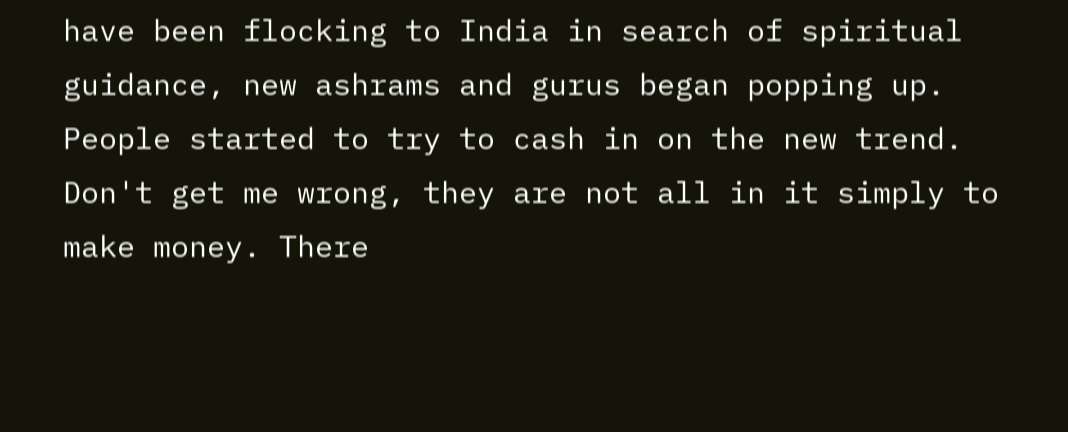have been flocking to India in search of spiritual guidance, new ashrams and gurus began popping up. People started to try to cash in on the new trend. Don't get me wrong, they are not all in it simply to make money. There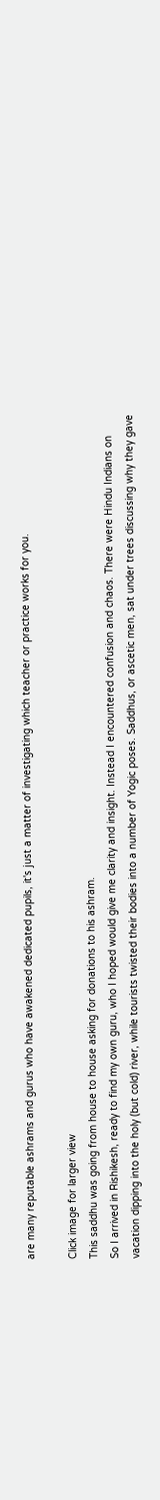are many reputable ashrams and gurus who have awakened dedicated pupils, it's just a matter of investigating which teacher or practice works for you.

Click image for larger view
This saddhu was going from house to house asking for donations to his ashram.
So I arrived in Rishikesh, ready to find my own guru, who I hoped would give me clarity and insight. Instead I encountered confusion and chaos. There were Hindu Indians on vacation dipping into the holy (but cold) river, while tourists twisted their bodies into a number of Yogic poses. Saddhus, or ascetic men, sat under trees discussing why they gave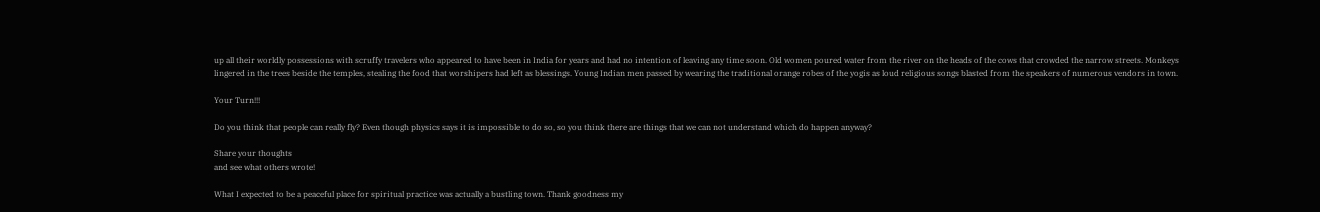up all their worldly possessions with scruffy travelers who appeared to have been in India for years and had no intention of leaving any time soon. Old women poured water from the river on the heads of the cows that crowded the narrow streets. Monkeys lingered in the trees beside the temples, stealing the food that worshipers had left as blessings. Young Indian men passed by wearing the traditional orange robes of the yogis as loud religious songs blasted from the speakers of numerous vendors in town.

Your Turn!!!

Do you think that people can really fly? Even though physics says it is impossible to do so, so you think there are things that we can not understand which do happen anyway?

Share your thoughts
and see what others wrote!

What I expected to be a peaceful place for spiritual practice was actually a bustling town. Thank goodness my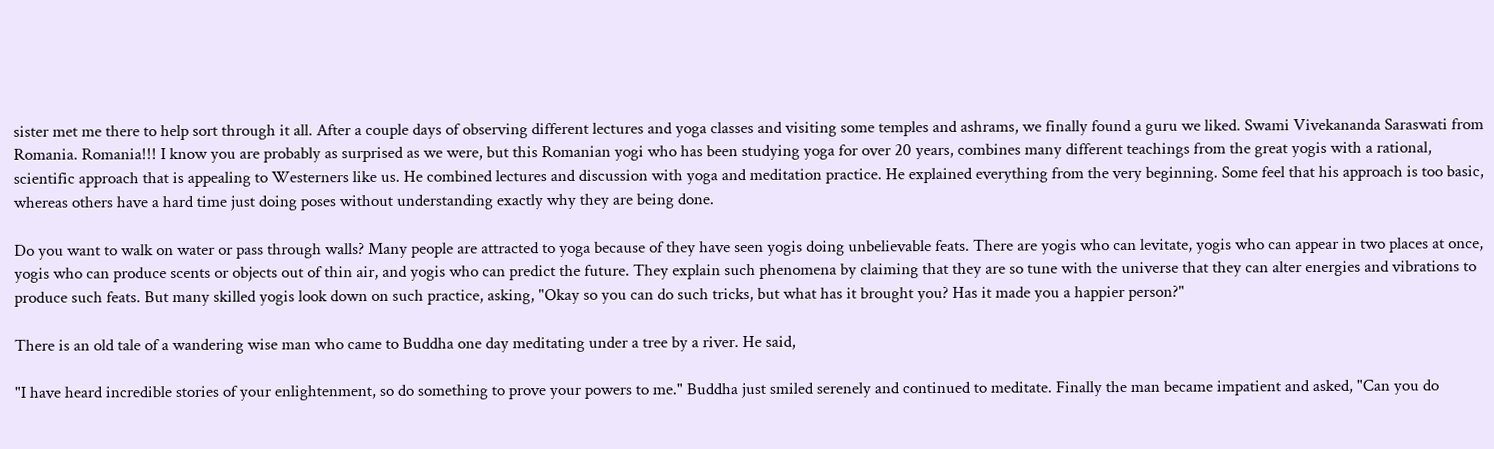sister met me there to help sort through it all. After a couple days of observing different lectures and yoga classes and visiting some temples and ashrams, we finally found a guru we liked. Swami Vivekananda Saraswati from Romania. Romania!!! I know you are probably as surprised as we were, but this Romanian yogi who has been studying yoga for over 20 years, combines many different teachings from the great yogis with a rational, scientific approach that is appealing to Westerners like us. He combined lectures and discussion with yoga and meditation practice. He explained everything from the very beginning. Some feel that his approach is too basic, whereas others have a hard time just doing poses without understanding exactly why they are being done.

Do you want to walk on water or pass through walls? Many people are attracted to yoga because of they have seen yogis doing unbelievable feats. There are yogis who can levitate, yogis who can appear in two places at once, yogis who can produce scents or objects out of thin air, and yogis who can predict the future. They explain such phenomena by claiming that they are so tune with the universe that they can alter energies and vibrations to produce such feats. But many skilled yogis look down on such practice, asking, "Okay so you can do such tricks, but what has it brought you? Has it made you a happier person?"

There is an old tale of a wandering wise man who came to Buddha one day meditating under a tree by a river. He said,

"I have heard incredible stories of your enlightenment, so do something to prove your powers to me." Buddha just smiled serenely and continued to meditate. Finally the man became impatient and asked, "Can you do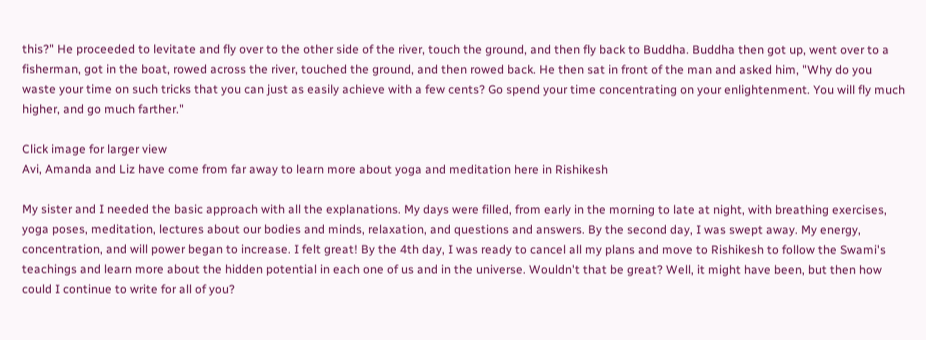this?" He proceeded to levitate and fly over to the other side of the river, touch the ground, and then fly back to Buddha. Buddha then got up, went over to a fisherman, got in the boat, rowed across the river, touched the ground, and then rowed back. He then sat in front of the man and asked him, "Why do you waste your time on such tricks that you can just as easily achieve with a few cents? Go spend your time concentrating on your enlightenment. You will fly much higher, and go much farther."

Click image for larger view
Avi, Amanda and Liz have come from far away to learn more about yoga and meditation here in Rishikesh

My sister and I needed the basic approach with all the explanations. My days were filled, from early in the morning to late at night, with breathing exercises, yoga poses, meditation, lectures about our bodies and minds, relaxation, and questions and answers. By the second day, I was swept away. My energy, concentration, and will power began to increase. I felt great! By the 4th day, I was ready to cancel all my plans and move to Rishikesh to follow the Swami's teachings and learn more about the hidden potential in each one of us and in the universe. Wouldn't that be great? Well, it might have been, but then how could I continue to write for all of you?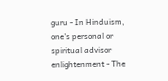guru - In Hinduism, one's personal or spiritual advisor
enlightenment - The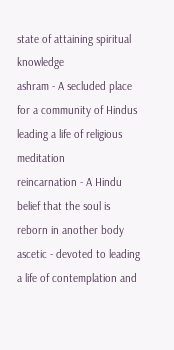state of attaining spiritual knowledge
ashram - A secluded place for a community of Hindus leading a life of religious meditation
reincarnation - A Hindu belief that the soul is reborn in another body
ascetic - devoted to leading a life of contemplation and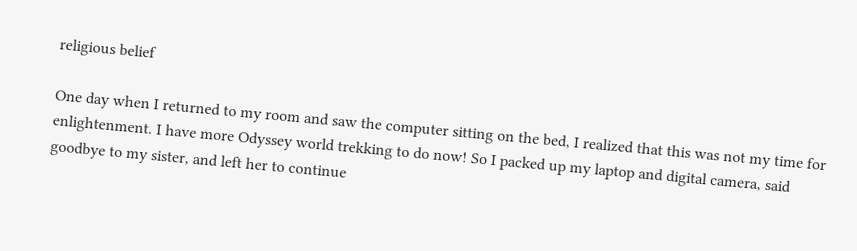religious belief

One day when I returned to my room and saw the computer sitting on the bed, I realized that this was not my time for enlightenment. I have more Odyssey world trekking to do now! So I packed up my laptop and digital camera, said goodbye to my sister, and left her to continue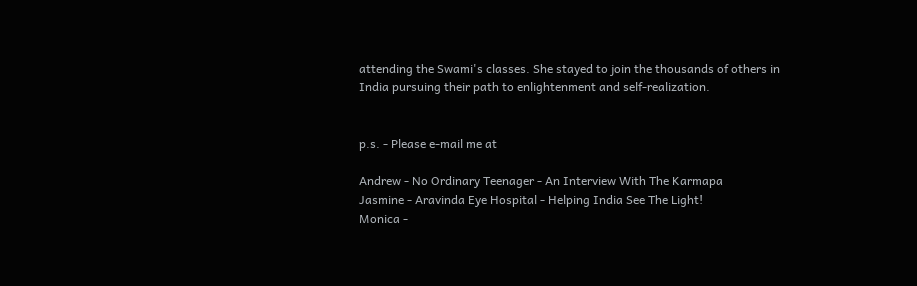attending the Swami's classes. She stayed to join the thousands of others in India pursuing their path to enlightenment and self-realization.


p.s. - Please e-mail me at

Andrew - No Ordinary Teenager - An Interview With The Karmapa
Jasmine - Aravinda Eye Hospital - Helping India See The Light!
Monica -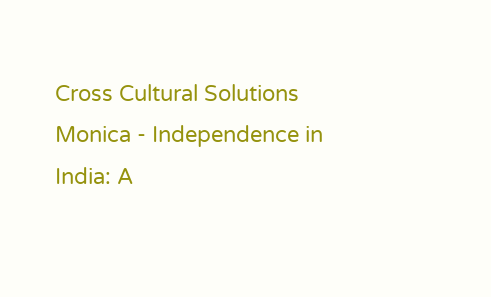Cross Cultural Solutions
Monica - Independence in India: A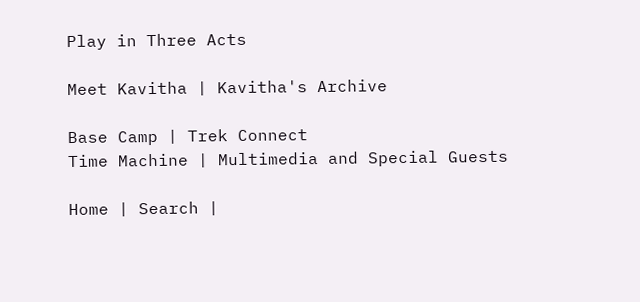Play in Three Acts

Meet Kavitha | Kavitha's Archive

Base Camp | Trek Connect
Time Machine | Multimedia and Special Guests

Home | Search |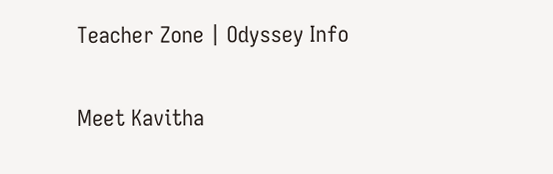Teacher Zone | Odyssey Info

Meet Kavitha